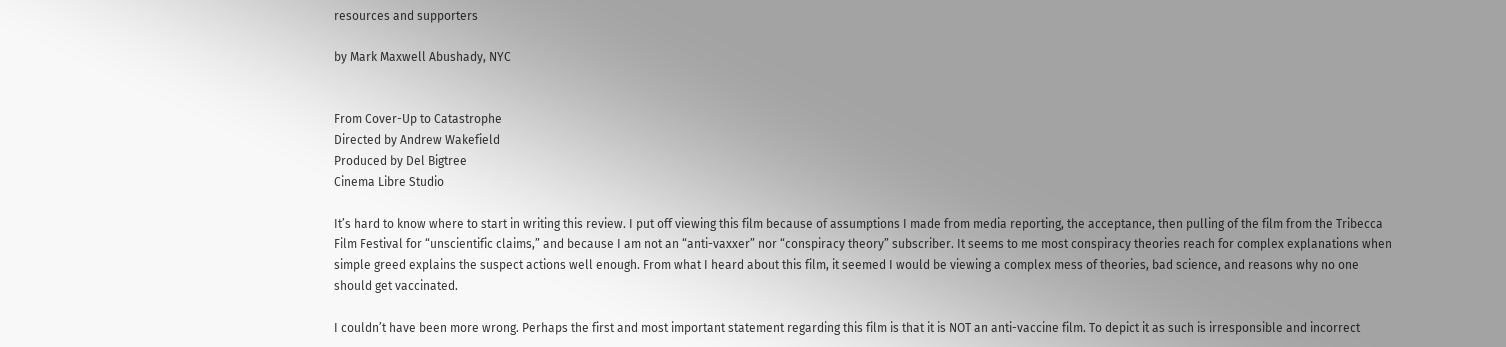resources and supporters

by Mark Maxwell Abushady, NYC


From Cover-Up to Catastrophe
Directed by Andrew Wakefield
Produced by Del Bigtree
Cinema Libre Studio

It’s hard to know where to start in writing this review. I put off viewing this film because of assumptions I made from media reporting, the acceptance, then pulling of the film from the Tribecca Film Festival for “unscientific claims,” and because I am not an “anti-vaxxer” nor “conspiracy theory” subscriber. It seems to me most conspiracy theories reach for complex explanations when simple greed explains the suspect actions well enough. From what I heard about this film, it seemed I would be viewing a complex mess of theories, bad science, and reasons why no one should get vaccinated.

I couldn’t have been more wrong. Perhaps the first and most important statement regarding this film is that it is NOT an anti-vaccine film. To depict it as such is irresponsible and incorrect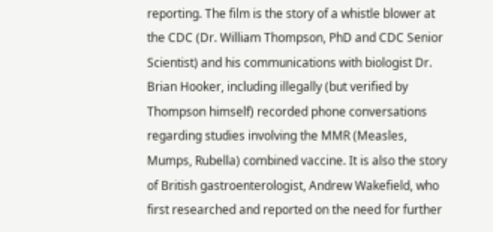reporting. The film is the story of a whistle blower at the CDC (Dr. William Thompson, PhD and CDC Senior Scientist) and his communications with biologist Dr. Brian Hooker, including illegally (but verified by Thompson himself) recorded phone conversations regarding studies involving the MMR (Measles, Mumps, Rubella) combined vaccine. It is also the story of British gastroenterologist, Andrew Wakefield, who first researched and reported on the need for further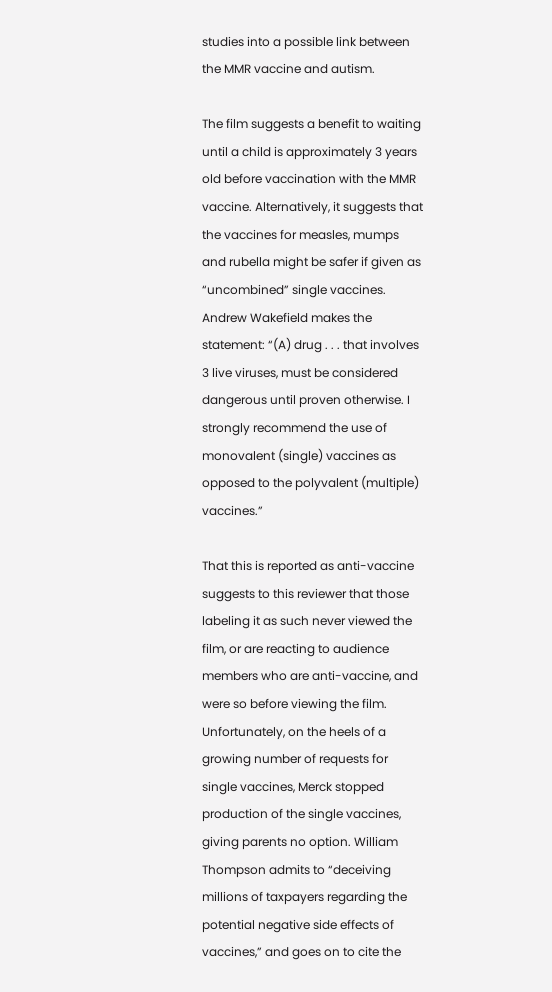studies into a possible link between the MMR vaccine and autism.

The film suggests a benefit to waiting until a child is approximately 3 years old before vaccination with the MMR vaccine. Alternatively, it suggests that the vaccines for measles, mumps and rubella might be safer if given as “uncombined” single vaccines. Andrew Wakefield makes the statement: “(A) drug . . . that involves 3 live viruses, must be considered dangerous until proven otherwise. I strongly recommend the use of monovalent (single) vaccines as opposed to the polyvalent (multiple) vaccines.”

That this is reported as anti-vaccine suggests to this reviewer that those labeling it as such never viewed the film, or are reacting to audience members who are anti-vaccine, and were so before viewing the film. Unfortunately, on the heels of a growing number of requests for single vaccines, Merck stopped production of the single vaccines, giving parents no option. William Thompson admits to “deceiving millions of taxpayers regarding the potential negative side effects of vaccines,” and goes on to cite the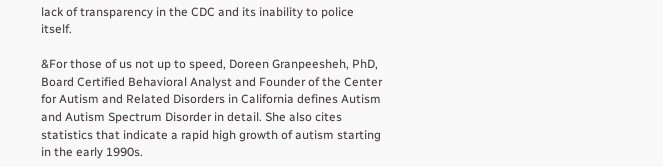lack of transparency in the CDC and its inability to police itself.

&For those of us not up to speed, Doreen Granpeesheh, PhD, Board Certified Behavioral Analyst and Founder of the Center for Autism and Related Disorders in California defines Autism and Autism Spectrum Disorder in detail. She also cites statistics that indicate a rapid high growth of autism starting in the early 1990s.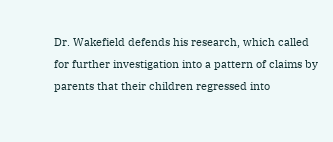Dr. Wakefield defends his research, which called for further investigation into a pattern of claims by parents that their children regressed into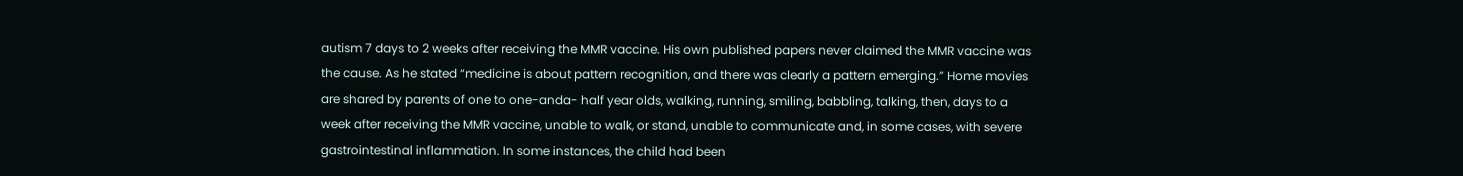autism 7 days to 2 weeks after receiving the MMR vaccine. His own published papers never claimed the MMR vaccine was the cause. As he stated “medicine is about pattern recognition, and there was clearly a pattern emerging.” Home movies are shared by parents of one to one-anda- half year olds, walking, running, smiling, babbling, talking, then, days to a week after receiving the MMR vaccine, unable to walk, or stand, unable to communicate and, in some cases, with severe gastrointestinal inflammation. In some instances, the child had been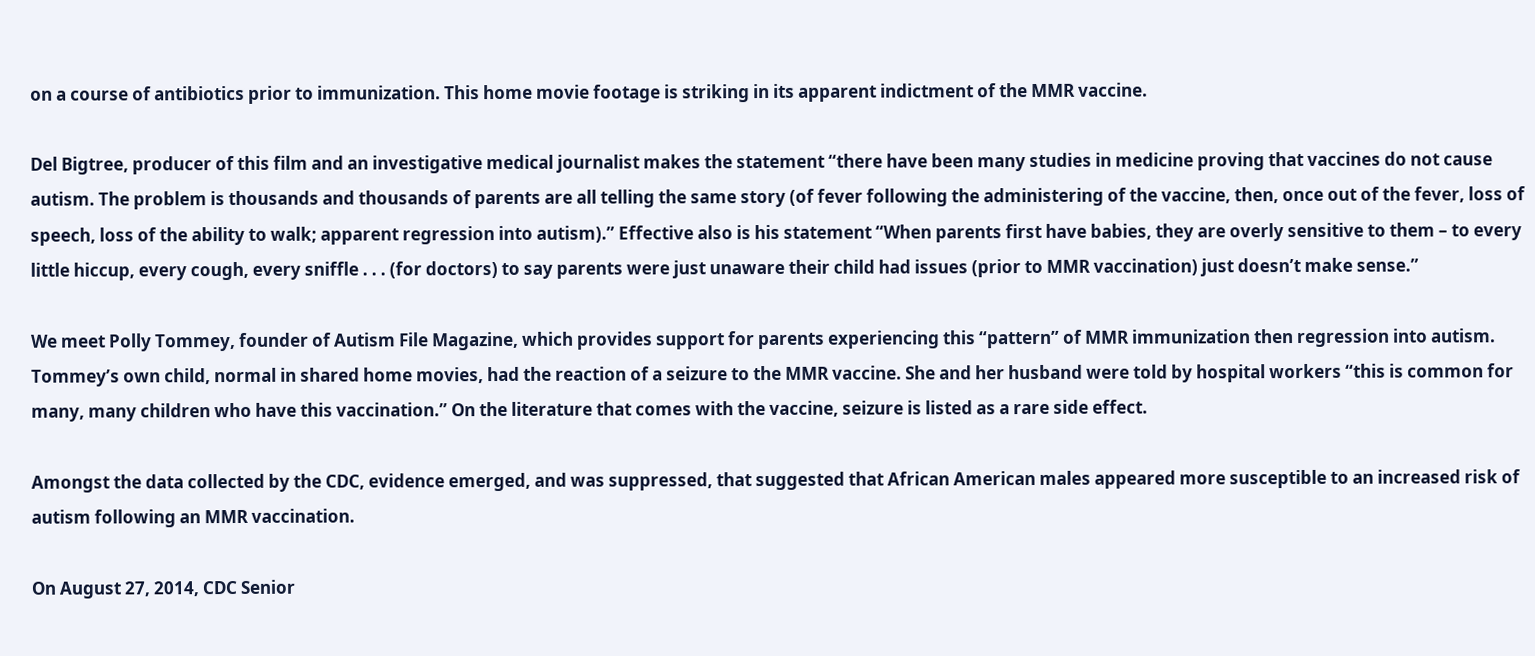on a course of antibiotics prior to immunization. This home movie footage is striking in its apparent indictment of the MMR vaccine.

Del Bigtree, producer of this film and an investigative medical journalist makes the statement “there have been many studies in medicine proving that vaccines do not cause autism. The problem is thousands and thousands of parents are all telling the same story (of fever following the administering of the vaccine, then, once out of the fever, loss of speech, loss of the ability to walk; apparent regression into autism).” Effective also is his statement “When parents first have babies, they are overly sensitive to them – to every little hiccup, every cough, every sniffle . . . (for doctors) to say parents were just unaware their child had issues (prior to MMR vaccination) just doesn’t make sense.”

We meet Polly Tommey, founder of Autism File Magazine, which provides support for parents experiencing this “pattern” of MMR immunization then regression into autism. Tommey’s own child, normal in shared home movies, had the reaction of a seizure to the MMR vaccine. She and her husband were told by hospital workers “this is common for many, many children who have this vaccination.” On the literature that comes with the vaccine, seizure is listed as a rare side effect.

Amongst the data collected by the CDC, evidence emerged, and was suppressed, that suggested that African American males appeared more susceptible to an increased risk of autism following an MMR vaccination.

On August 27, 2014, CDC Senior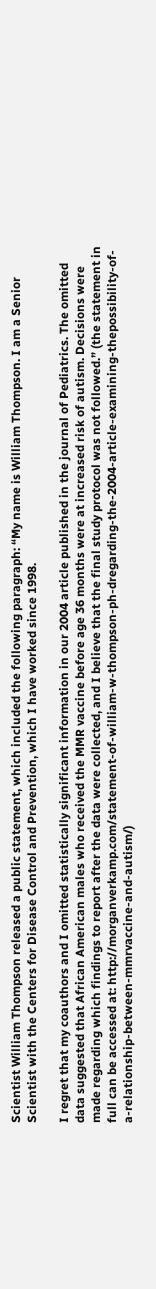Scientist William Thompson released a public statement, which included the following paragraph: “My name is William Thompson. I am a Senior Scientist with the Centers for Disease Control and Prevention, which I have worked since 1998.

I regret that my coauthors and I omitted statistically significant information in our 2004 article published in the journal of Pediatrics. The omitted data suggested that African American males who received the MMR vaccine before age 36 months were at increased risk of autism. Decisions were made regarding which findings to report after the data were collected, and I believe that the final study protocol was not followed.” (the statement in full can be accessed at: http://morganverkamp.com/statement-of-william-w-thompson-ph-dregarding-the-2004-article-examining-thepossibility-of-a-relationship-between-mmrvaccine-and-autism/)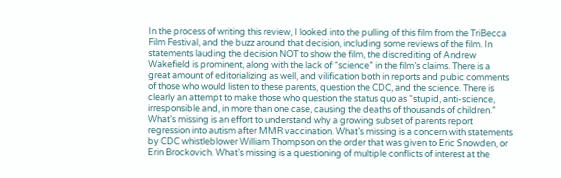In the process of writing this review, I looked into the pulling of this film from the TriBecca Film Festival, and the buzz around that decision, including some reviews of the film. In statements lauding the decision NOT to show the film, the discrediting of Andrew Wakefield is prominent, along with the lack of “science” in the film’s claims. There is a great amount of editorializing as well, and vilification both in reports and pubic comments of those who would listen to these parents, question the CDC, and the science. There is clearly an attempt to make those who question the status quo as “stupid, anti-science, irresponsible and, in more than one case, causing the deaths of thousands of children.” What’s missing is an effort to understand why a growing subset of parents report regression into autism after MMR vaccination. What’s missing is a concern with statements by CDC whistleblower William Thompson on the order that was given to Eric Snowden, or Erin Brockovich. What’s missing is a questioning of multiple conflicts of interest at the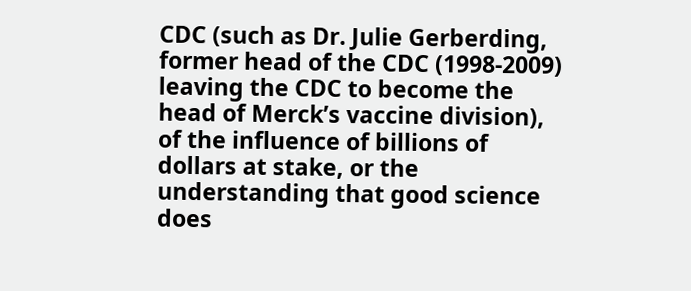CDC (such as Dr. Julie Gerberding, former head of the CDC (1998-2009) leaving the CDC to become the head of Merck’s vaccine division), of the influence of billions of dollars at stake, or the understanding that good science does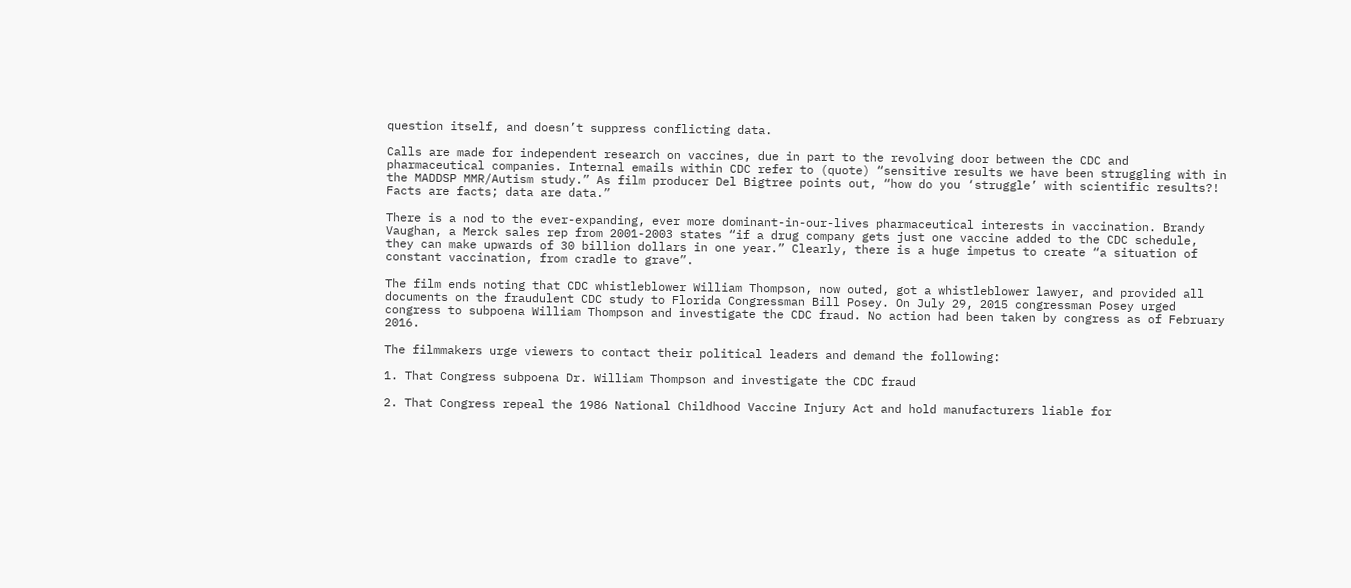question itself, and doesn’t suppress conflicting data.

Calls are made for independent research on vaccines, due in part to the revolving door between the CDC and pharmaceutical companies. Internal emails within CDC refer to (quote) “sensitive results we have been struggling with in the MADDSP MMR/Autism study.” As film producer Del Bigtree points out, “how do you ‘struggle’ with scientific results?! Facts are facts; data are data.”

There is a nod to the ever-expanding, ever more dominant-in-our-lives pharmaceutical interests in vaccination. Brandy Vaughan, a Merck sales rep from 2001-2003 states “if a drug company gets just one vaccine added to the CDC schedule, they can make upwards of 30 billion dollars in one year.” Clearly, there is a huge impetus to create “a situation of constant vaccination, from cradle to grave”.

The film ends noting that CDC whistleblower William Thompson, now outed, got a whistleblower lawyer, and provided all documents on the fraudulent CDC study to Florida Congressman Bill Posey. On July 29, 2015 congressman Posey urged congress to subpoena William Thompson and investigate the CDC fraud. No action had been taken by congress as of February 2016.

The filmmakers urge viewers to contact their political leaders and demand the following:

1. That Congress subpoena Dr. William Thompson and investigate the CDC fraud

2. That Congress repeal the 1986 National Childhood Vaccine Injury Act and hold manufacturers liable for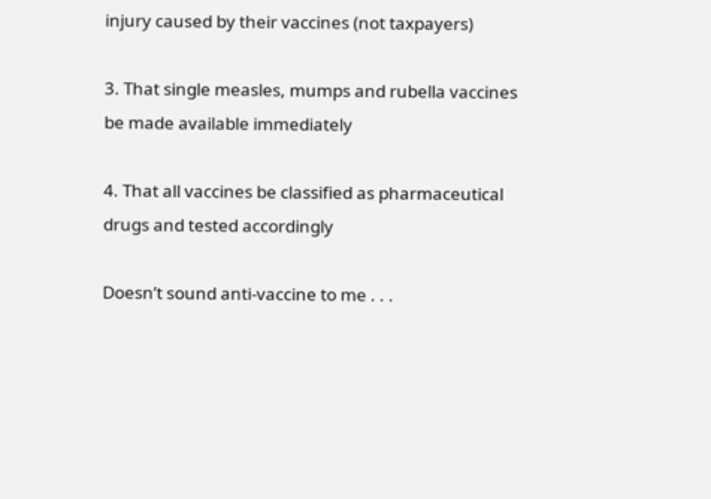injury caused by their vaccines (not taxpayers)

3. That single measles, mumps and rubella vaccines be made available immediately

4. That all vaccines be classified as pharmaceutical drugs and tested accordingly

Doesn’t sound anti-vaccine to me . . .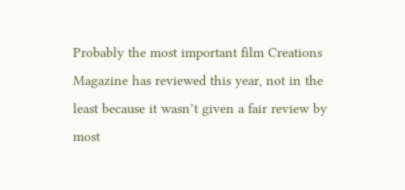Probably the most important film Creations Magazine has reviewed this year, not in the least because it wasn’t given a fair review by most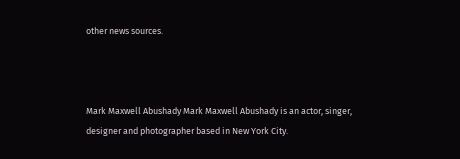other news sources.



Mark Maxwell Abushady Mark Maxwell Abushady is an actor, singer, designer and photographer based in New York City.